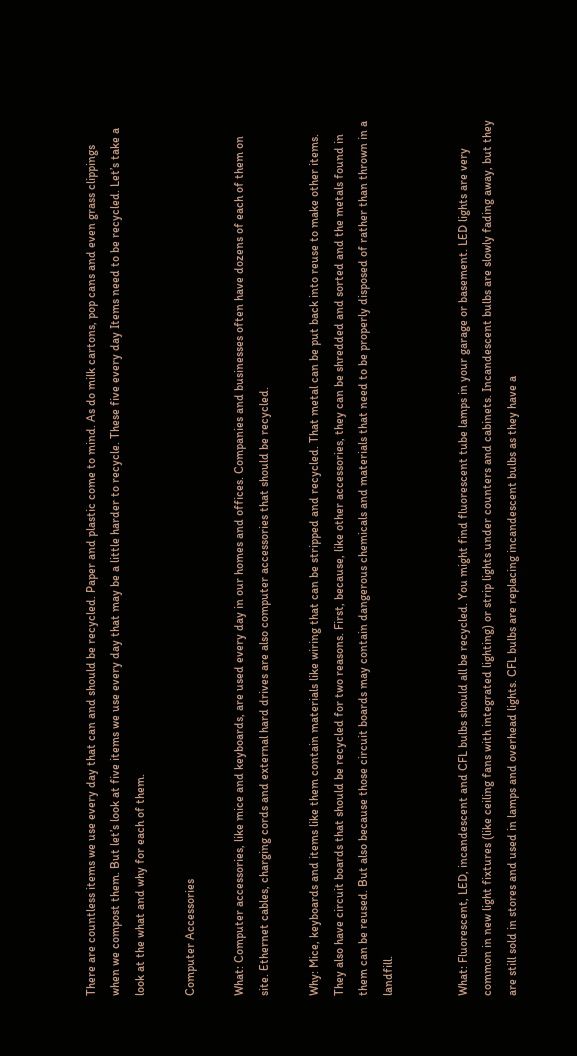There are countless items we use every day that can and should be recycled. Paper and plastic come to mind. As do milk cartons, pop cans and even grass clippings when we compost them. But let’s look at five items we use every day that may be a little harder to recycle. These five every day Items need to be recycled. Let’s take a look at the what and why for each of them.

Computer Accessories

What: Computer accessories, like mice and keyboards, are used every day in our homes and offices. Companies and businesses often have dozens of each of them on site. Ethernet cables, charging cords and external hard drives are also computer accessories that should be recycled.

Why: Mice, keyboards and items like them contain materials like wiring that can be stripped and recycled. That metal can be put back into reuse to make other items. They also have circuit boards that should be recycled for two reasons. First, because, like other accessories, they can be shredded and sorted and the metals found in them can be reused. But also because those circuit boards may contain dangerous chemicals and materials that need to be properly disposed of rather than thrown in a landfill.


What: Fluorescent, LED, incandescent and CFL bulbs should all be recycled. You might find fluorescent tube lamps in your garage or basement. LED lights are very common in new light fixtures (like ceiling fans with integrated lighting) or strip lights under counters and cabinets. Incandescent bulbs are slowly fading away, but they are still sold in stores and used in lamps and overhead lights. CFL bulbs are replacing incandescent bulbs as they have a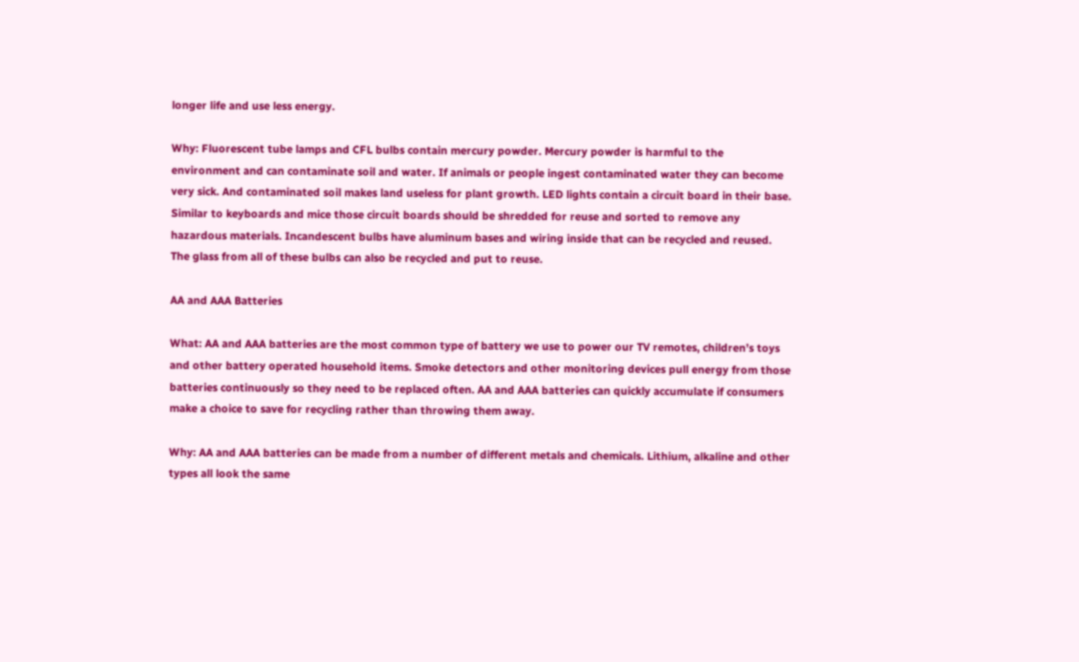longer life and use less energy.

Why: Fluorescent tube lamps and CFL bulbs contain mercury powder. Mercury powder is harmful to the environment and can contaminate soil and water. If animals or people ingest contaminated water they can become very sick. And contaminated soil makes land useless for plant growth. LED lights contain a circuit board in their base. Similar to keyboards and mice those circuit boards should be shredded for reuse and sorted to remove any hazardous materials. Incandescent bulbs have aluminum bases and wiring inside that can be recycled and reused. The glass from all of these bulbs can also be recycled and put to reuse.

AA and AAA Batteries

What: AA and AAA batteries are the most common type of battery we use to power our TV remotes, children’s toys and other battery operated household items. Smoke detectors and other monitoring devices pull energy from those batteries continuously so they need to be replaced often. AA and AAA batteries can quickly accumulate if consumers make a choice to save for recycling rather than throwing them away.

Why: AA and AAA batteries can be made from a number of different metals and chemicals. Lithium, alkaline and other types all look the same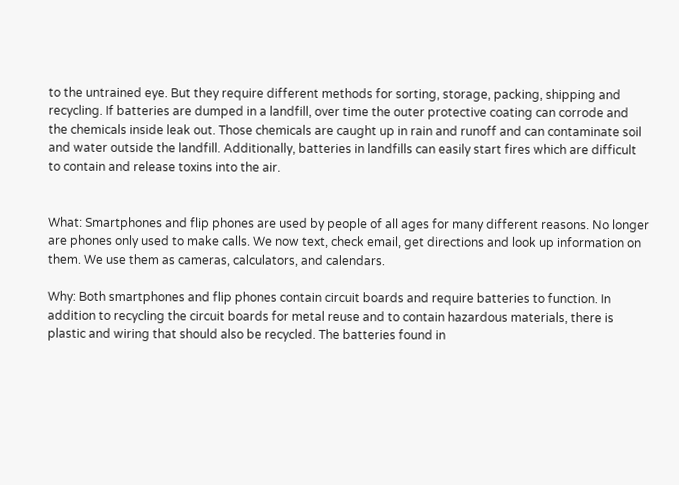to the untrained eye. But they require different methods for sorting, storage, packing, shipping and recycling. If batteries are dumped in a landfill, over time the outer protective coating can corrode and the chemicals inside leak out. Those chemicals are caught up in rain and runoff and can contaminate soil and water outside the landfill. Additionally, batteries in landfills can easily start fires which are difficult to contain and release toxins into the air.


What: Smartphones and flip phones are used by people of all ages for many different reasons. No longer are phones only used to make calls. We now text, check email, get directions and look up information on them. We use them as cameras, calculators, and calendars.

Why: Both smartphones and flip phones contain circuit boards and require batteries to function. In addition to recycling the circuit boards for metal reuse and to contain hazardous materials, there is plastic and wiring that should also be recycled. The batteries found in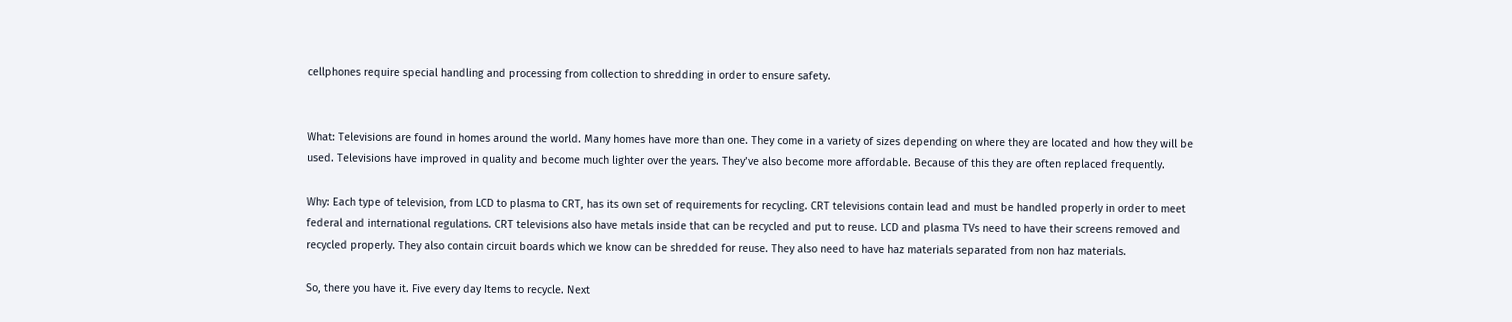cellphones require special handling and processing from collection to shredding in order to ensure safety.


What: Televisions are found in homes around the world. Many homes have more than one. They come in a variety of sizes depending on where they are located and how they will be used. Televisions have improved in quality and become much lighter over the years. They’ve also become more affordable. Because of this they are often replaced frequently.

Why: Each type of television, from LCD to plasma to CRT, has its own set of requirements for recycling. CRT televisions contain lead and must be handled properly in order to meet federal and international regulations. CRT televisions also have metals inside that can be recycled and put to reuse. LCD and plasma TVs need to have their screens removed and recycled properly. They also contain circuit boards which we know can be shredded for reuse. They also need to have haz materials separated from non haz materials.

So, there you have it. Five every day Items to recycle. Next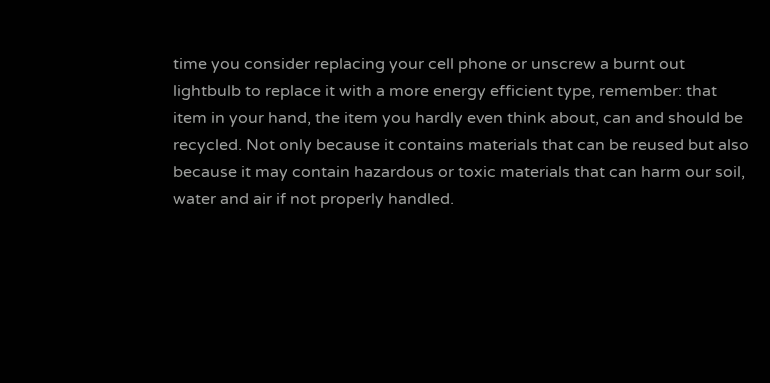time you consider replacing your cell phone or unscrew a burnt out lightbulb to replace it with a more energy efficient type, remember: that item in your hand, the item you hardly even think about, can and should be recycled. Not only because it contains materials that can be reused but also because it may contain hazardous or toxic materials that can harm our soil, water and air if not properly handled.